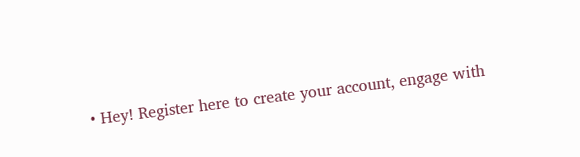• Hey! Register here to create your account, engage with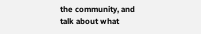the community, and talk about what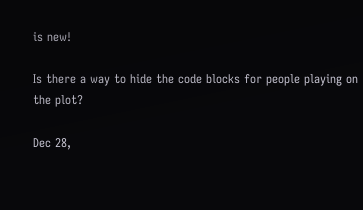is new!

Is there a way to hide the code blocks for people playing on the plot?

Dec 28,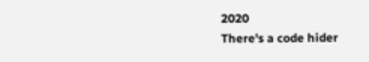2020
There's a code hider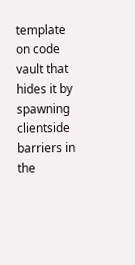template on code vault that hides it by spawning clientside barriers in the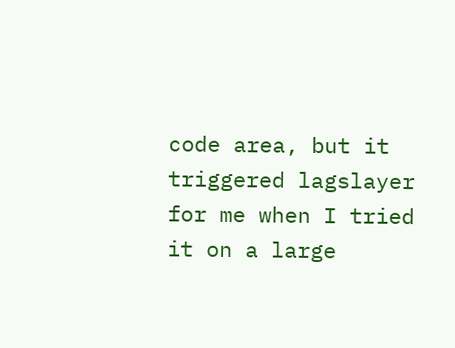code area, but it triggered lagslayer for me when I tried it on a large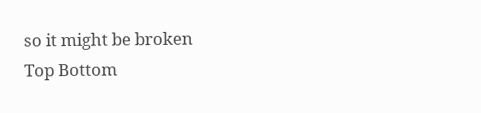so it might be broken
Top Bottom